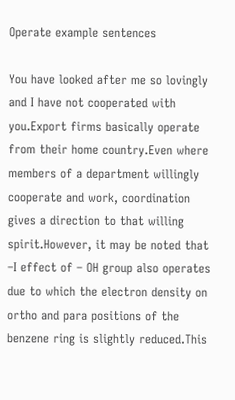Operate example sentences

You have looked after me so lovingly and I have not cooperated with you.Export firms basically operate from their home country.Even where members of a department willingly cooperate and work, coordination gives a direction to that willing spirit.However, it may be noted that –I effect of – OH group also operates due to which the electron density on ortho and para positions of the benzene ring is slightly reduced.This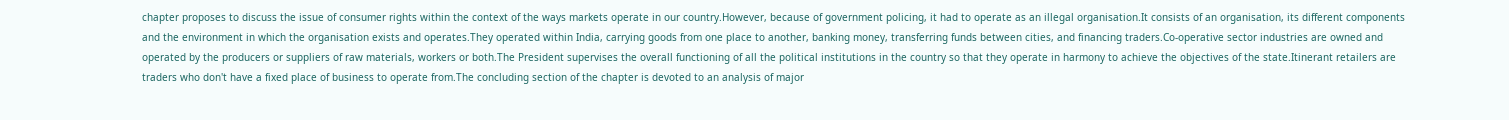chapter proposes to discuss the issue of consumer rights within the context of the ways markets operate in our country.However, because of government policing, it had to operate as an illegal organisation.It consists of an organisation, its different components and the environment in which the organisation exists and operates.They operated within India, carrying goods from one place to another, banking money, transferring funds between cities, and financing traders.Co-operative sector industries are owned and operated by the producers or suppliers of raw materials, workers or both.The President supervises the overall functioning of all the political institutions in the country so that they operate in harmony to achieve the objectives of the state.Itinerant retailers are traders who don't have a fixed place of business to operate from.The concluding section of the chapter is devoted to an analysis of major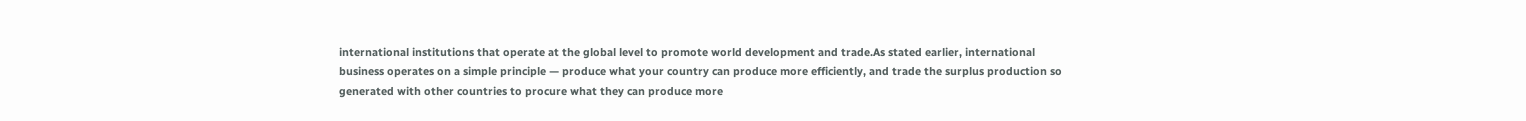international institutions that operate at the global level to promote world development and trade.As stated earlier, international business operates on a simple principle — produce what your country can produce more efficiently, and trade the surplus production so generated with other countries to procure what they can produce more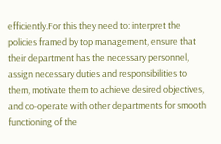efficiently.For this they need to: interpret the policies framed by top management, ensure that their department has the necessary personnel, assign necessary duties and responsibilities to them, motivate them to achieve desired objectives, and co-operate with other departments for smooth functioning of the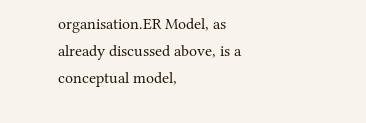organisation.ER Model, as already discussed above, is a conceptual model,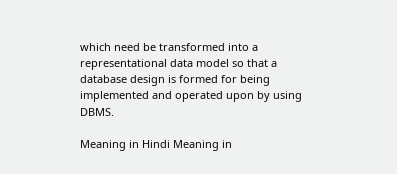which need be transformed into a representational data model so that a database design is formed for being implemented and operated upon by using DBMS.

Meaning in Hindi Meaning in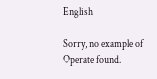English

Sorry, no example of Operate found.